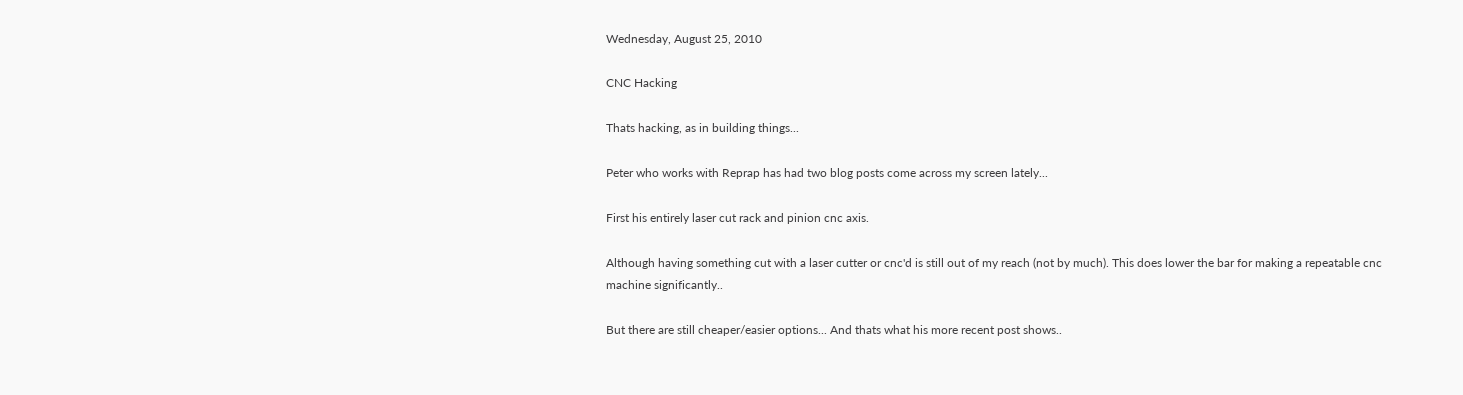Wednesday, August 25, 2010

CNC Hacking

Thats hacking, as in building things...

Peter who works with Reprap has had two blog posts come across my screen lately...

First his entirely laser cut rack and pinion cnc axis.

Although having something cut with a laser cutter or cnc'd is still out of my reach (not by much). This does lower the bar for making a repeatable cnc machine significantly..

But there are still cheaper/easier options... And thats what his more recent post shows..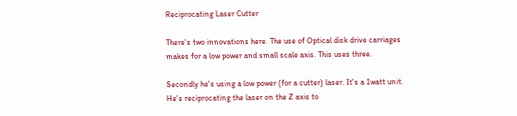Reciprocating Laser Cutter

There's two innovations here. The use of Optical disk drive carriages makes for a low power and small scale axis. This uses three.

Secondly he's using a low power (for a cutter) laser. It's a 1watt unit. He's reciprocating the laser on the Z axis to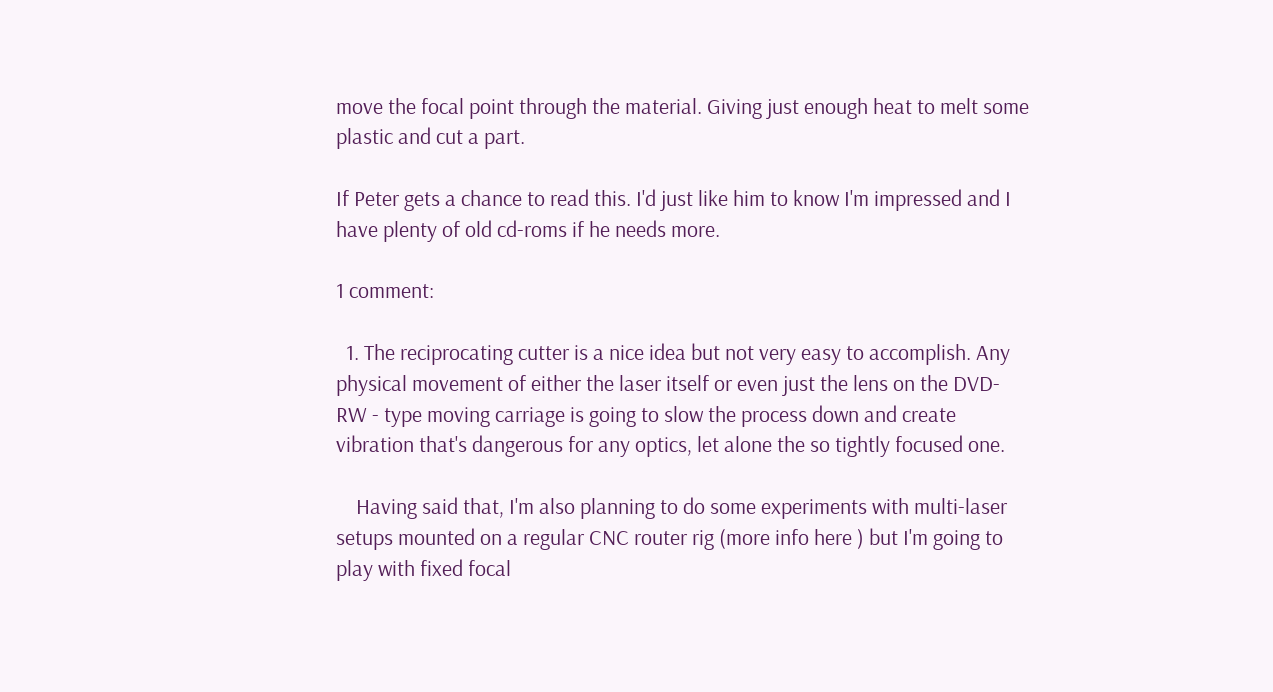move the focal point through the material. Giving just enough heat to melt some plastic and cut a part.

If Peter gets a chance to read this. I'd just like him to know I'm impressed and I have plenty of old cd-roms if he needs more.

1 comment:

  1. The reciprocating cutter is a nice idea but not very easy to accomplish. Any physical movement of either the laser itself or even just the lens on the DVD-RW - type moving carriage is going to slow the process down and create vibration that's dangerous for any optics, let alone the so tightly focused one.

    Having said that, I'm also planning to do some experiments with multi-laser setups mounted on a regular CNC router rig (more info here ) but I'm going to play with fixed focal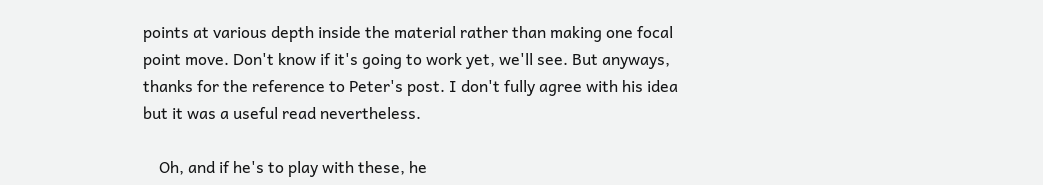points at various depth inside the material rather than making one focal point move. Don't know if it's going to work yet, we'll see. But anyways, thanks for the reference to Peter's post. I don't fully agree with his idea but it was a useful read nevertheless.

    Oh, and if he's to play with these, he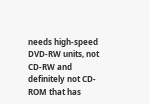needs high-speed DVD-RW units, not CD-RW and definitely not CD-ROM that has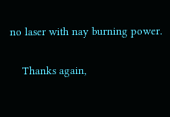no laser with nay burning power.

    Thanks again,